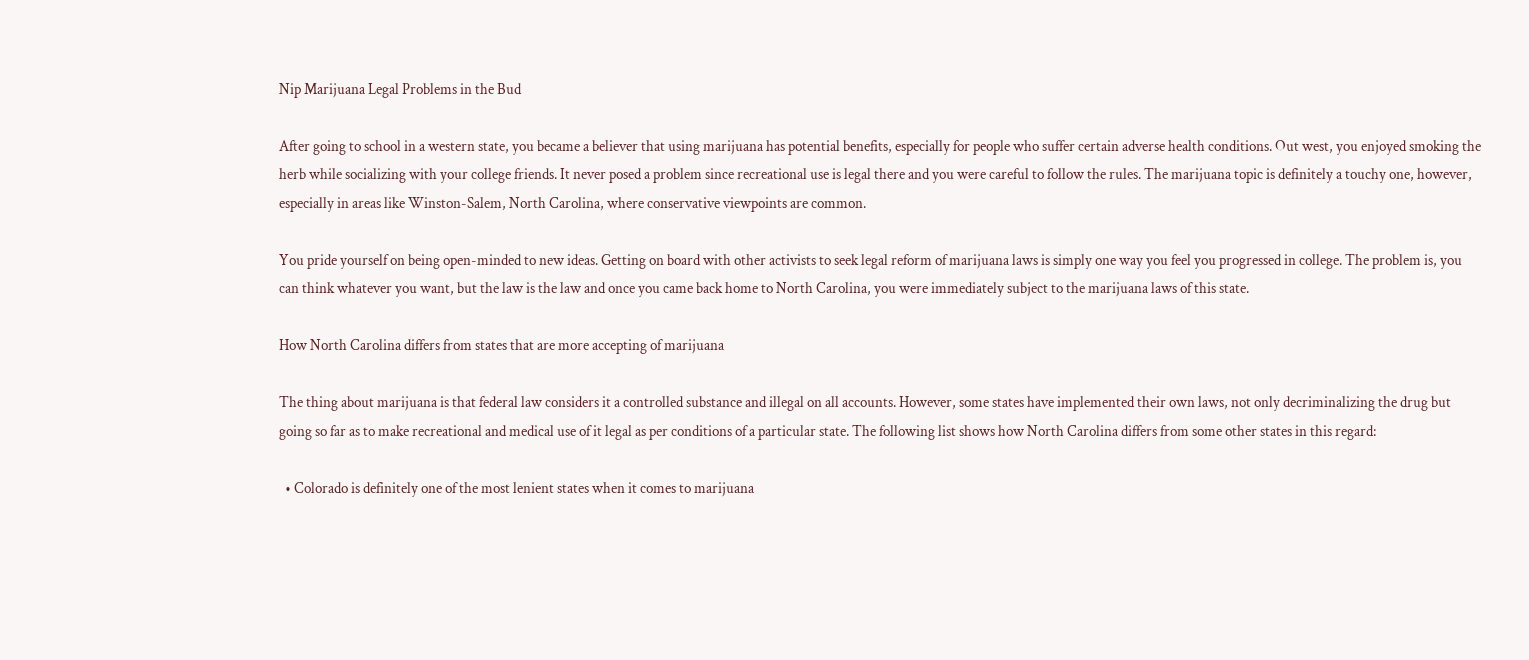Nip Marijuana Legal Problems in the Bud

After going to school in a western state, you became a believer that using marijuana has potential benefits, especially for people who suffer certain adverse health conditions. Out west, you enjoyed smoking the herb while socializing with your college friends. It never posed a problem since recreational use is legal there and you were careful to follow the rules. The marijuana topic is definitely a touchy one, however, especially in areas like Winston-Salem, North Carolina, where conservative viewpoints are common.

You pride yourself on being open-minded to new ideas. Getting on board with other activists to seek legal reform of marijuana laws is simply one way you feel you progressed in college. The problem is, you can think whatever you want, but the law is the law and once you came back home to North Carolina, you were immediately subject to the marijuana laws of this state.

How North Carolina differs from states that are more accepting of marijuana

The thing about marijuana is that federal law considers it a controlled substance and illegal on all accounts. However, some states have implemented their own laws, not only decriminalizing the drug but going so far as to make recreational and medical use of it legal as per conditions of a particular state. The following list shows how North Carolina differs from some other states in this regard:

  • Colorado is definitely one of the most lenient states when it comes to marijuana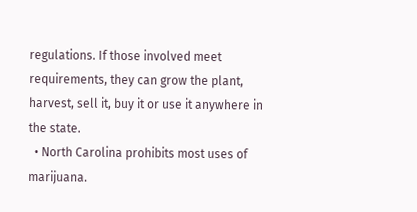regulations. If those involved meet requirements, they can grow the plant, harvest, sell it, buy it or use it anywhere in the state.
  • North Carolina prohibits most uses of marijuana.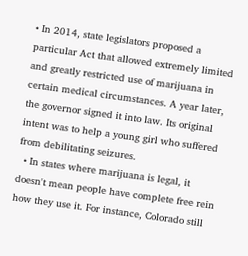• In 2014, state legislators proposed a particular Act that allowed extremely limited and greatly restricted use of marijuana in certain medical circumstances. A year later, the governor signed it into law. Its original intent was to help a young girl who suffered from debilitating seizures.
  • In states where marijuana is legal, it doesn't mean people have complete free rein how they use it. For instance, Colorado still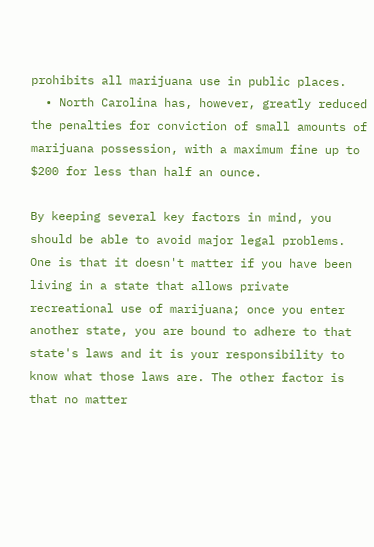prohibits all marijuana use in public places.
  • North Carolina has, however, greatly reduced the penalties for conviction of small amounts of marijuana possession, with a maximum fine up to $200 for less than half an ounce.

By keeping several key factors in mind, you should be able to avoid major legal problems. One is that it doesn't matter if you have been living in a state that allows private recreational use of marijuana; once you enter another state, you are bound to adhere to that state's laws and it is your responsibility to know what those laws are. The other factor is that no matter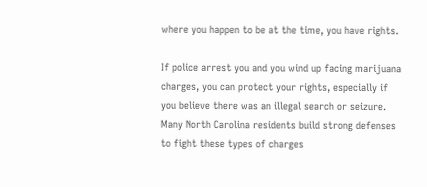where you happen to be at the time, you have rights.

If police arrest you and you wind up facing marijuana charges, you can protect your rights, especially if you believe there was an illegal search or seizure. Many North Carolina residents build strong defenses to fight these types of charges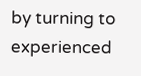by turning to experienced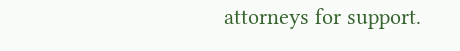attorneys for support.